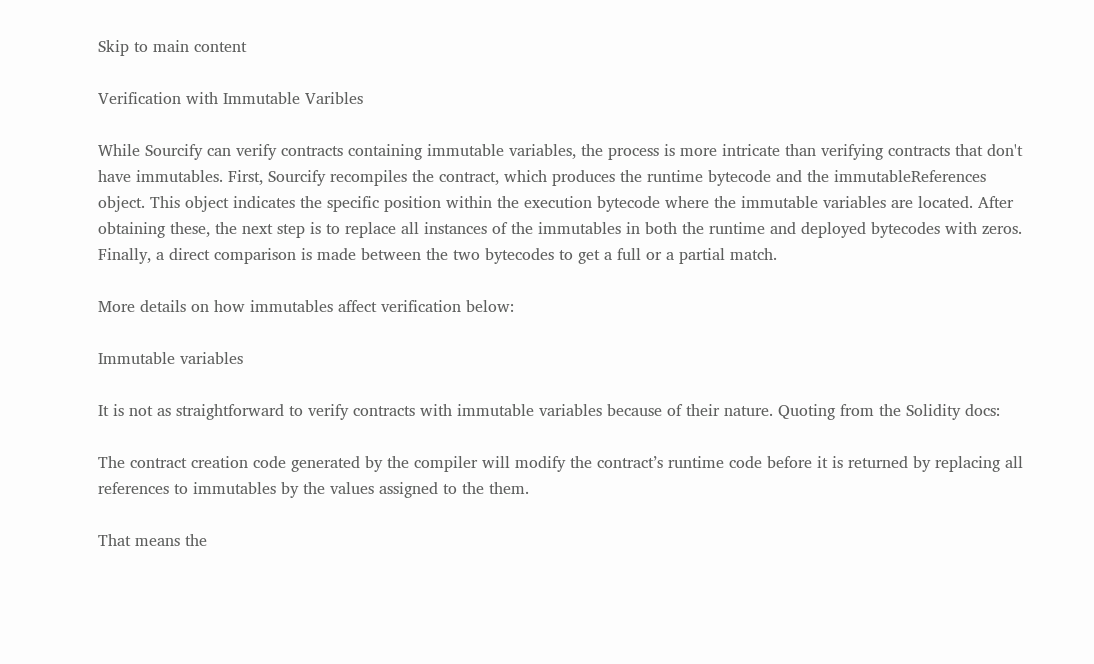Skip to main content

Verification with Immutable Varibles

While Sourcify can verify contracts containing immutable variables, the process is more intricate than verifying contracts that don't have immutables. First, Sourcify recompiles the contract, which produces the runtime bytecode and the immutableReferences object. This object indicates the specific position within the execution bytecode where the immutable variables are located. After obtaining these, the next step is to replace all instances of the immutables in both the runtime and deployed bytecodes with zeros. Finally, a direct comparison is made between the two bytecodes to get a full or a partial match.

More details on how immutables affect verification below:

Immutable variables

It is not as straightforward to verify contracts with immutable variables because of their nature. Quoting from the Solidity docs:

The contract creation code generated by the compiler will modify the contract’s runtime code before it is returned by replacing all references to immutables by the values assigned to the them.

That means the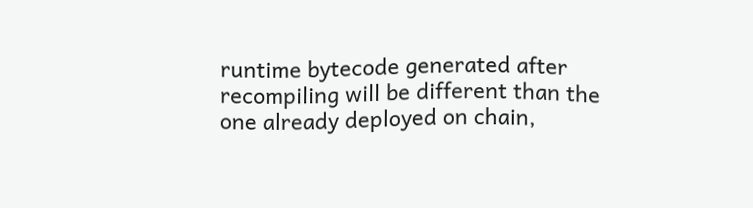runtime bytecode generated after recompiling will be different than the one already deployed on chain,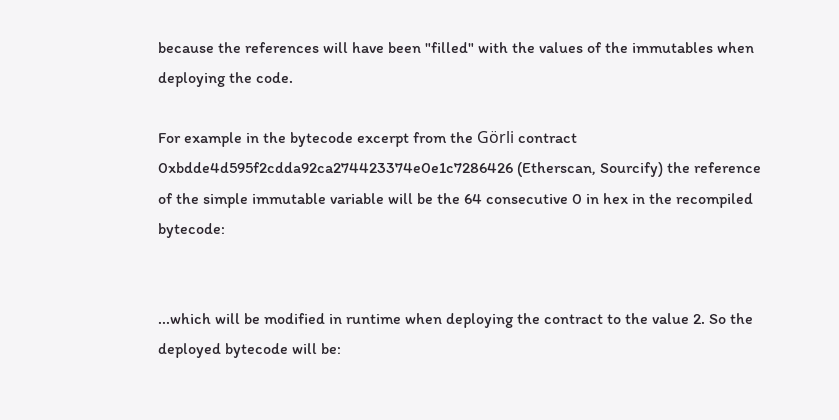because the references will have been "filled" with the values of the immutables when deploying the code.

For example in the bytecode excerpt from the Görli contract 0xbdde4d595f2cdda92ca274423374e0e1c7286426 (Etherscan, Sourcify) the reference of the simple immutable variable will be the 64 consecutive 0 in hex in the recompiled bytecode:


...which will be modified in runtime when deploying the contract to the value 2. So the deployed bytecode will be: